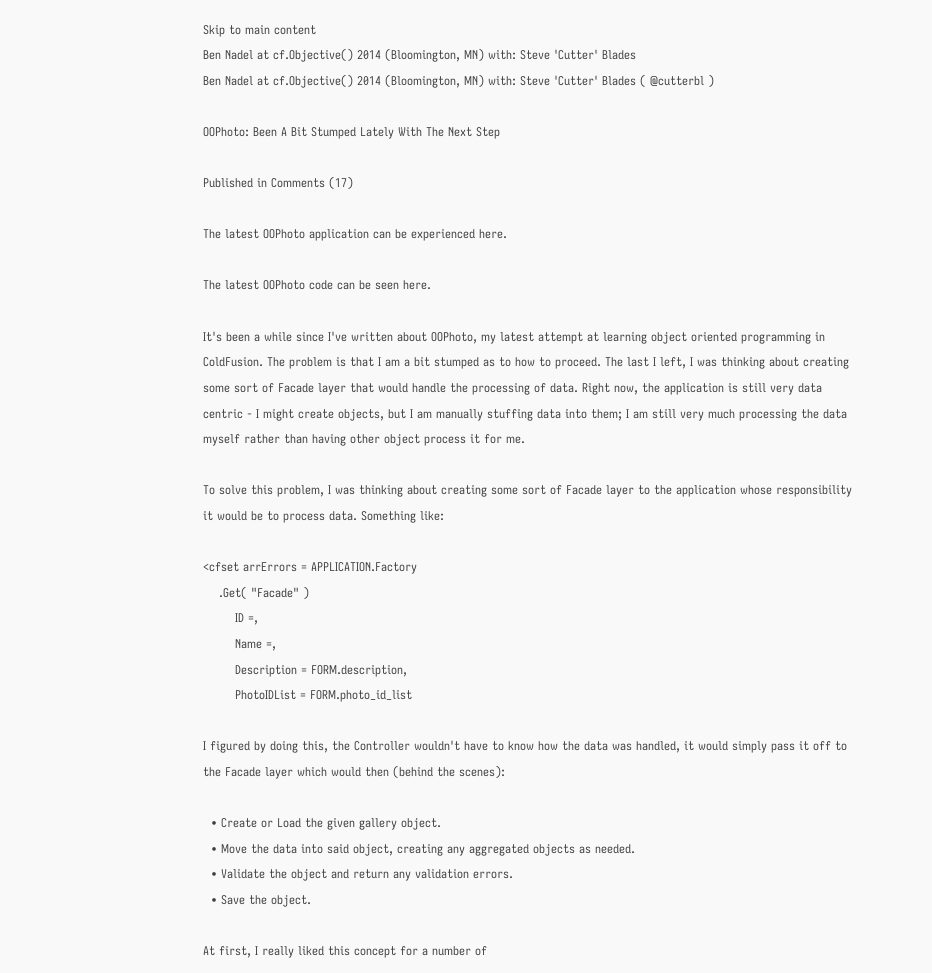Skip to main content
Ben Nadel at cf.Objective() 2014 (Bloomington, MN) with: Steve 'Cutter' Blades
Ben Nadel at cf.Objective() 2014 (Bloomington, MN) with: Steve 'Cutter' Blades ( @cutterbl )

OOPhoto: Been A Bit Stumped Lately With The Next Step

Published in Comments (17)

The latest OOPhoto application can be experienced here.

The latest OOPhoto code can be seen here.

It's been a while since I've written about OOPhoto, my latest attempt at learning object oriented programming in ColdFusion. The problem is that I am a bit stumped as to how to proceed. The last I left, I was thinking about creating some sort of Facade layer that would handle the processing of data. Right now, the application is still very data centric - I might create objects, but I am manually stuffing data into them; I am still very much processing the data myself rather than having other object process it for me.

To solve this problem, I was thinking about creating some sort of Facade layer to the application whose responsibility it would be to process data. Something like:

<cfset arrErrors = APPLICATION.Factory
    .Get( "Facade" )
        ID =,
        Name =,
        Description = FORM.description,
        PhotoIDList = FORM.photo_id_list

I figured by doing this, the Controller wouldn't have to know how the data was handled, it would simply pass it off to the Facade layer which would then (behind the scenes):

  • Create or Load the given gallery object.
  • Move the data into said object, creating any aggregated objects as needed.
  • Validate the object and return any validation errors.
  • Save the object.

At first, I really liked this concept for a number of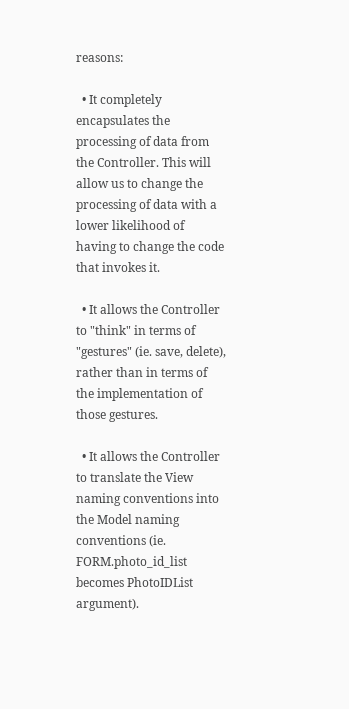reasons:

  • It completely encapsulates the processing of data from the Controller. This will allow us to change the processing of data with a lower likelihood of having to change the code that invokes it.

  • It allows the Controller to "think" in terms of "gestures" (ie. save, delete), rather than in terms of the implementation of those gestures.

  • It allows the Controller to translate the View naming conventions into the Model naming conventions (ie. FORM.photo_id_list becomes PhotoIDList argument).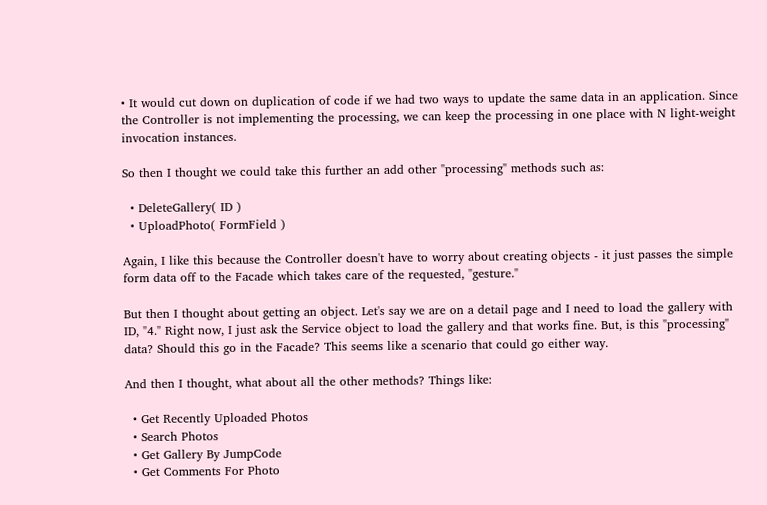• It would cut down on duplication of code if we had two ways to update the same data in an application. Since the Controller is not implementing the processing, we can keep the processing in one place with N light-weight invocation instances.

So then I thought we could take this further an add other "processing" methods such as:

  • DeleteGallery( ID )
  • UploadPhoto( FormField )

Again, I like this because the Controller doesn't have to worry about creating objects - it just passes the simple form data off to the Facade which takes care of the requested, "gesture."

But then I thought about getting an object. Let's say we are on a detail page and I need to load the gallery with ID, "4." Right now, I just ask the Service object to load the gallery and that works fine. But, is this "processing" data? Should this go in the Facade? This seems like a scenario that could go either way.

And then I thought, what about all the other methods? Things like:

  • Get Recently Uploaded Photos
  • Search Photos
  • Get Gallery By JumpCode
  • Get Comments For Photo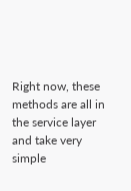Right now, these methods are all in the service layer and take very simple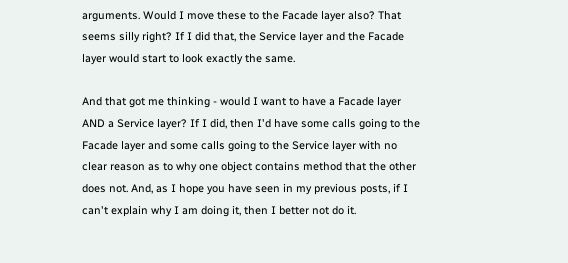arguments. Would I move these to the Facade layer also? That seems silly right? If I did that, the Service layer and the Facade layer would start to look exactly the same.

And that got me thinking - would I want to have a Facade layer AND a Service layer? If I did, then I'd have some calls going to the Facade layer and some calls going to the Service layer with no clear reason as to why one object contains method that the other does not. And, as I hope you have seen in my previous posts, if I can't explain why I am doing it, then I better not do it.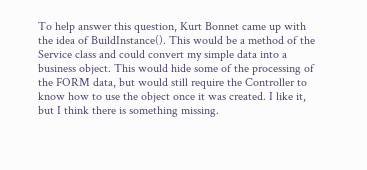To help answer this question, Kurt Bonnet came up with the idea of BuildInstance(). This would be a method of the Service class and could convert my simple data into a business object. This would hide some of the processing of the FORM data, but would still require the Controller to know how to use the object once it was created. I like it, but I think there is something missing.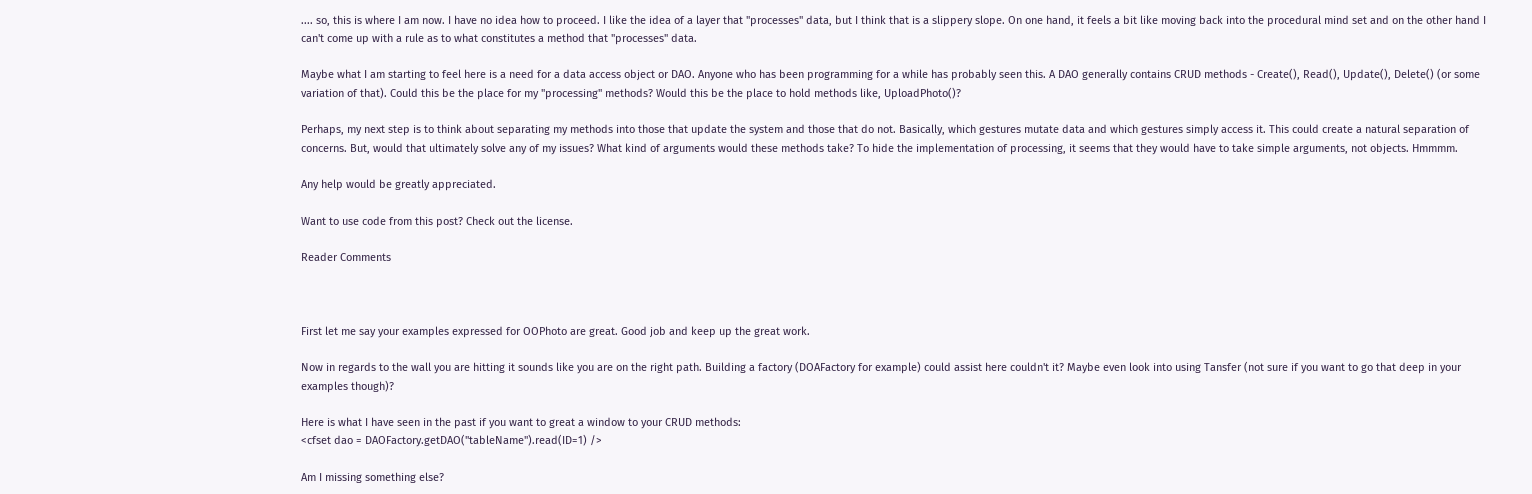.... so, this is where I am now. I have no idea how to proceed. I like the idea of a layer that "processes" data, but I think that is a slippery slope. On one hand, it feels a bit like moving back into the procedural mind set and on the other hand I can't come up with a rule as to what constitutes a method that "processes" data.

Maybe what I am starting to feel here is a need for a data access object or DAO. Anyone who has been programming for a while has probably seen this. A DAO generally contains CRUD methods - Create(), Read(), Update(), Delete() (or some variation of that). Could this be the place for my "processing" methods? Would this be the place to hold methods like, UploadPhoto()?

Perhaps, my next step is to think about separating my methods into those that update the system and those that do not. Basically, which gestures mutate data and which gestures simply access it. This could create a natural separation of concerns. But, would that ultimately solve any of my issues? What kind of arguments would these methods take? To hide the implementation of processing, it seems that they would have to take simple arguments, not objects. Hmmmm.

Any help would be greatly appreciated.

Want to use code from this post? Check out the license.

Reader Comments



First let me say your examples expressed for OOPhoto are great. Good job and keep up the great work.

Now in regards to the wall you are hitting it sounds like you are on the right path. Building a factory (DOAFactory for example) could assist here couldn't it? Maybe even look into using Tansfer (not sure if you want to go that deep in your examples though)?

Here is what I have seen in the past if you want to great a window to your CRUD methods:
<cfset dao = DAOFactory.getDAO("tableName").read(ID=1) />

Am I missing something else?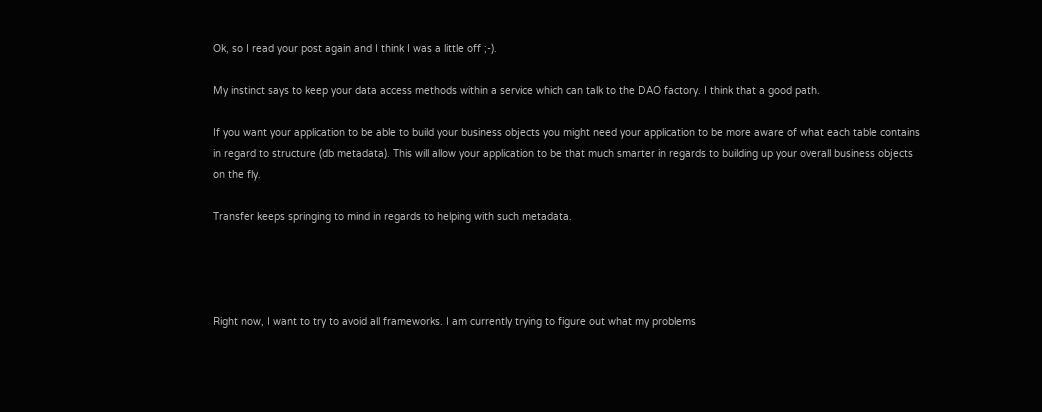Ok, so I read your post again and I think I was a little off ;-).

My instinct says to keep your data access methods within a service which can talk to the DAO factory. I think that a good path.

If you want your application to be able to build your business objects you might need your application to be more aware of what each table contains in regard to structure (db metadata). This will allow your application to be that much smarter in regards to building up your overall business objects on the fly.

Transfer keeps springing to mind in regards to helping with such metadata.




Right now, I want to try to avoid all frameworks. I am currently trying to figure out what my problems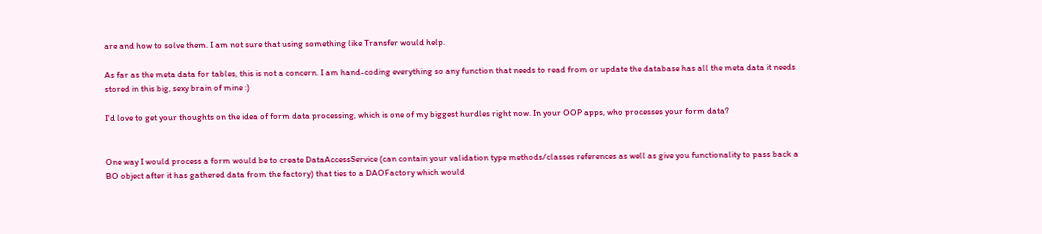are and how to solve them. I am not sure that using something like Transfer would help.

As far as the meta data for tables, this is not a concern. I am hand-coding everything so any function that needs to read from or update the database has all the meta data it needs stored in this big, sexy brain of mine :)

I'd love to get your thoughts on the idea of form data processing, which is one of my biggest hurdles right now. In your OOP apps, who processes your form data?


One way I would process a form would be to create DataAccessService (can contain your validation type methods/classes references as well as give you functionality to pass back a BO object after it has gathered data from the factory) that ties to a DAOFactory which would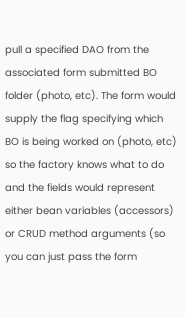pull a specified DAO from the associated form submitted BO folder (photo, etc). The form would supply the flag specifying which BO is being worked on (photo, etc) so the factory knows what to do and the fields would represent either bean variables (accessors) or CRUD method arguments (so you can just pass the form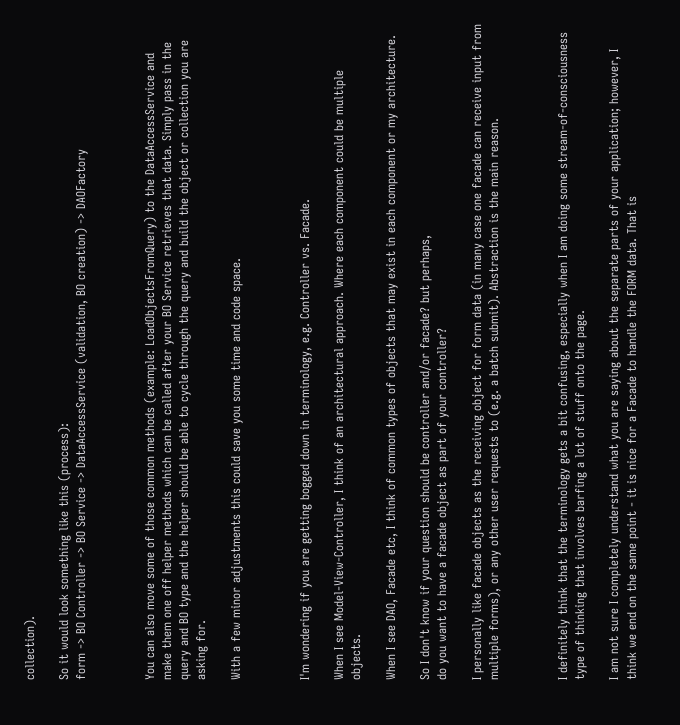collection).

So it would look something like this (process):
form -> BO Controller -> BO Service -> DataAccessService (validation, BO creation) -> DAOFactory



You can also move some of those common methods (example: LoadObjectsFromQuery) to the DataAccessService and make them one off helper methods which can be called after your BO Service retrieves that data. Simply pass in the query and BO type and the helper should be able to cycle through the query and build the object or collection you are asking for.

With a few minor adjustments this could save you some time and code space.



I'm wondering if you are getting bogged down in terminology, e.g. Controller vs. Facade.

When I see Model-View-Controller, I think of an architectural approach. Where each component could be multiple objects.

When I see DAO, Facade etc, I think of common types of objects that may exist in each component or my architecture.

So I don't know if your question should be controller and/or facade? but perhaps,
do you want to have a facade object as part of your controller?

I personally like facade objects as the receiving object for form data (in many case one facade can receive input from multiple forms), or any other user requests to (e.g. a batch submit). Abstraction is the main reason.



I definitely think that the terminology gets a bit confusing, especially when I am doing some stream-of-consciousness type of thinking that involves barfing a lot of stuff onto the page.

I am not sure I completely understand what you are saying about the separate parts of your application; however, I think we end on the same point - it is nice for a Facade to handle the FORM data. That is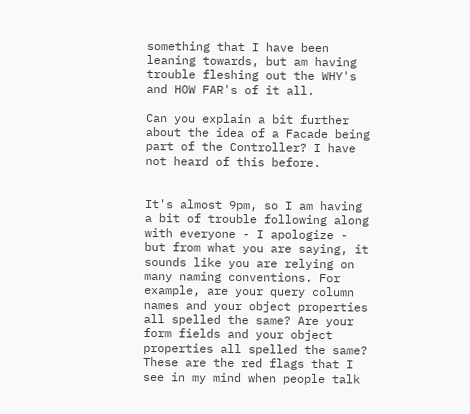something that I have been leaning towards, but am having trouble fleshing out the WHY's and HOW FAR's of it all.

Can you explain a bit further about the idea of a Facade being part of the Controller? I have not heard of this before.


It's almost 9pm, so I am having a bit of trouble following along with everyone - I apologize - but from what you are saying, it sounds like you are relying on many naming conventions. For example, are your query column names and your object properties all spelled the same? Are your form fields and your object properties all spelled the same? These are the red flags that I see in my mind when people talk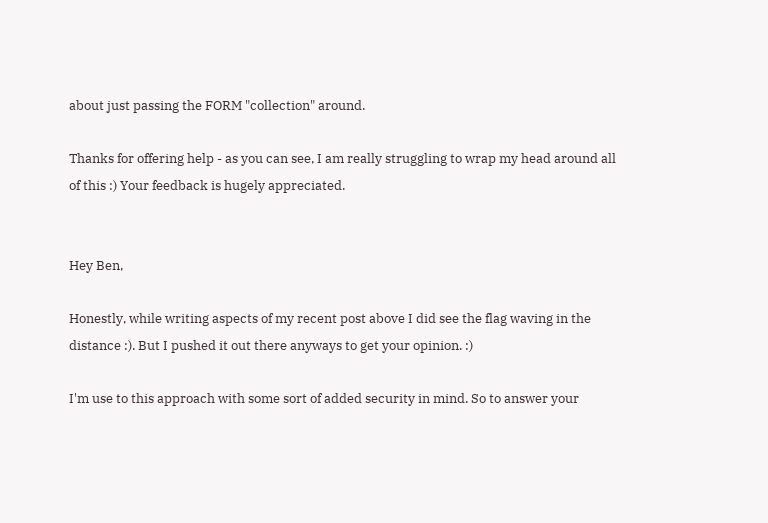about just passing the FORM "collection" around.

Thanks for offering help - as you can see, I am really struggling to wrap my head around all of this :) Your feedback is hugely appreciated.


Hey Ben,

Honestly, while writing aspects of my recent post above I did see the flag waving in the distance :). But I pushed it out there anyways to get your opinion. :)

I'm use to this approach with some sort of added security in mind. So to answer your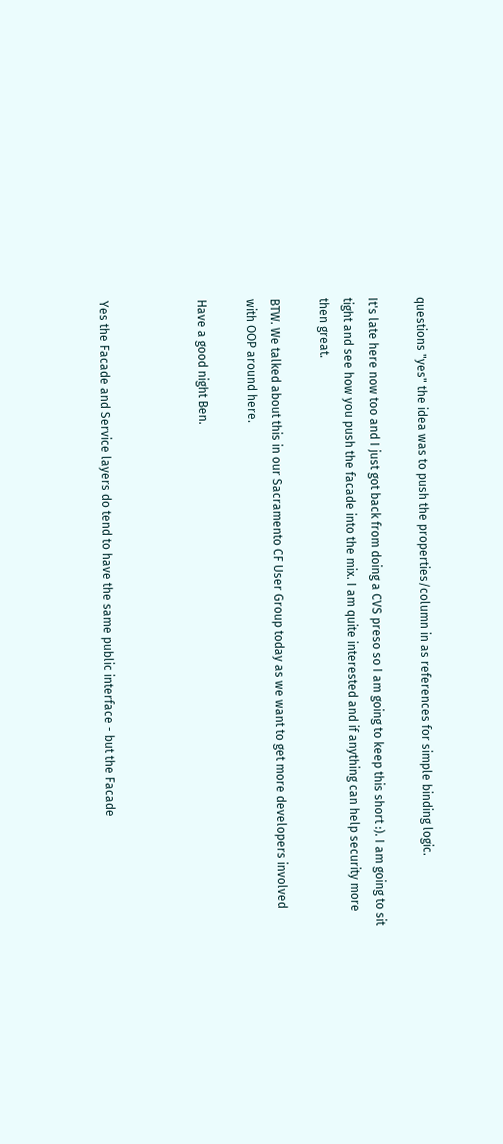questions "yes" the idea was to push the properties/column in as references for simple binding logic.

It's late here now too and I just got back from doing a CVS preso so I am going to keep this short :). I am going to sit tight and see how you push the facade into the mix. I am quite interested and if anything can help security more then great.

BTW. We talked about this in our Sacramento CF User Group today as we want to get more developers involved with OOP around here.

Have a good night Ben.



Yes the Facade and Service layers do tend to have the same public interface - but the Facade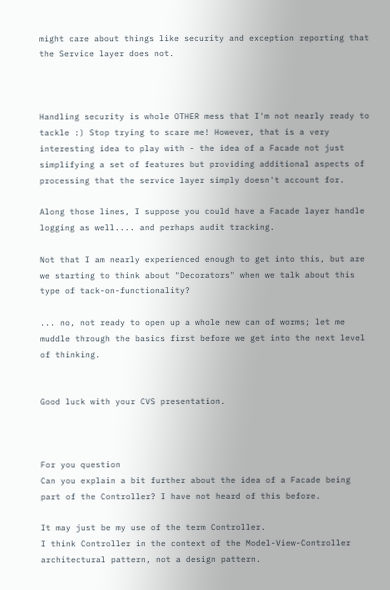might care about things like security and exception reporting that the Service layer does not.



Handling security is whole OTHER mess that I'm not nearly ready to tackle :) Stop trying to scare me! However, that is a very interesting idea to play with - the idea of a Facade not just simplifying a set of features but providing additional aspects of processing that the service layer simply doesn't account for.

Along those lines, I suppose you could have a Facade layer handle logging as well.... and perhaps audit tracking.

Not that I am nearly experienced enough to get into this, but are we starting to think about "Decorators" when we talk about this type of tack-on-functionality?

... no, not ready to open up a whole new can of worms; let me muddle through the basics first before we get into the next level of thinking.


Good luck with your CVS presentation.



For you question
Can you explain a bit further about the idea of a Facade being part of the Controller? I have not heard of this before.

It may just be my use of the term Controller.
I think Controller in the context of the Model-View-Controller architectural pattern, not a design pattern.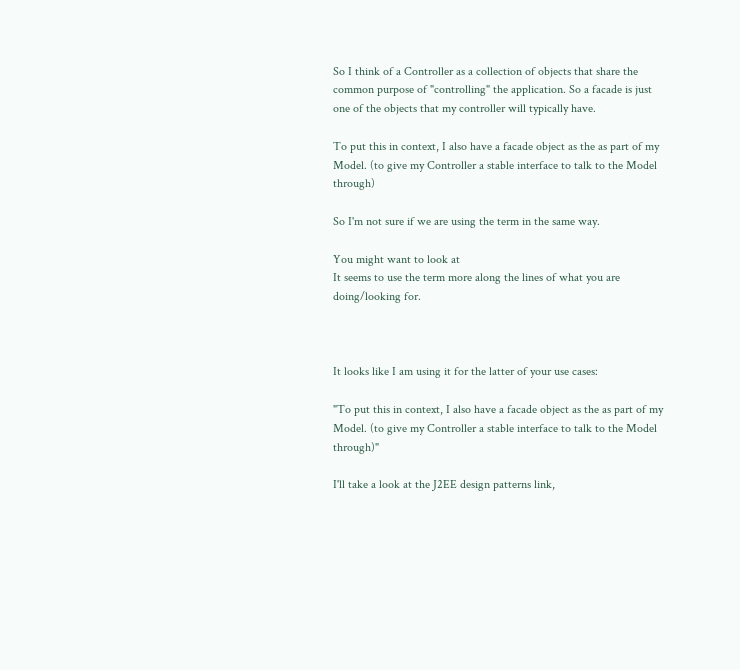So I think of a Controller as a collection of objects that share the common purpose of "controlling" the application. So a facade is just one of the objects that my controller will typically have.

To put this in context, I also have a facade object as the as part of my Model. (to give my Controller a stable interface to talk to the Model through)

So I'm not sure if we are using the term in the same way.

You might want to look at
It seems to use the term more along the lines of what you are doing/looking for.



It looks like I am using it for the latter of your use cases:

"To put this in context, I also have a facade object as the as part of my Model. (to give my Controller a stable interface to talk to the Model through)"

I'll take a look at the J2EE design patterns link,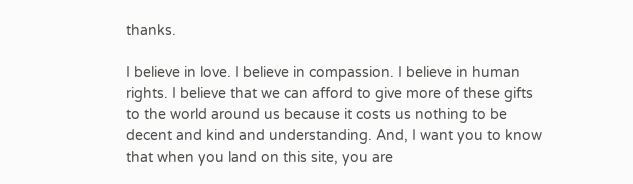thanks.

I believe in love. I believe in compassion. I believe in human rights. I believe that we can afford to give more of these gifts to the world around us because it costs us nothing to be decent and kind and understanding. And, I want you to know that when you land on this site, you are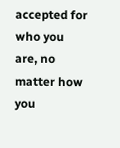accepted for who you are, no matter how you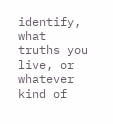identify, what truths you live, or whatever kind of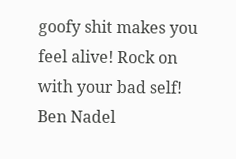goofy shit makes you feel alive! Rock on with your bad self!
Ben Nadel